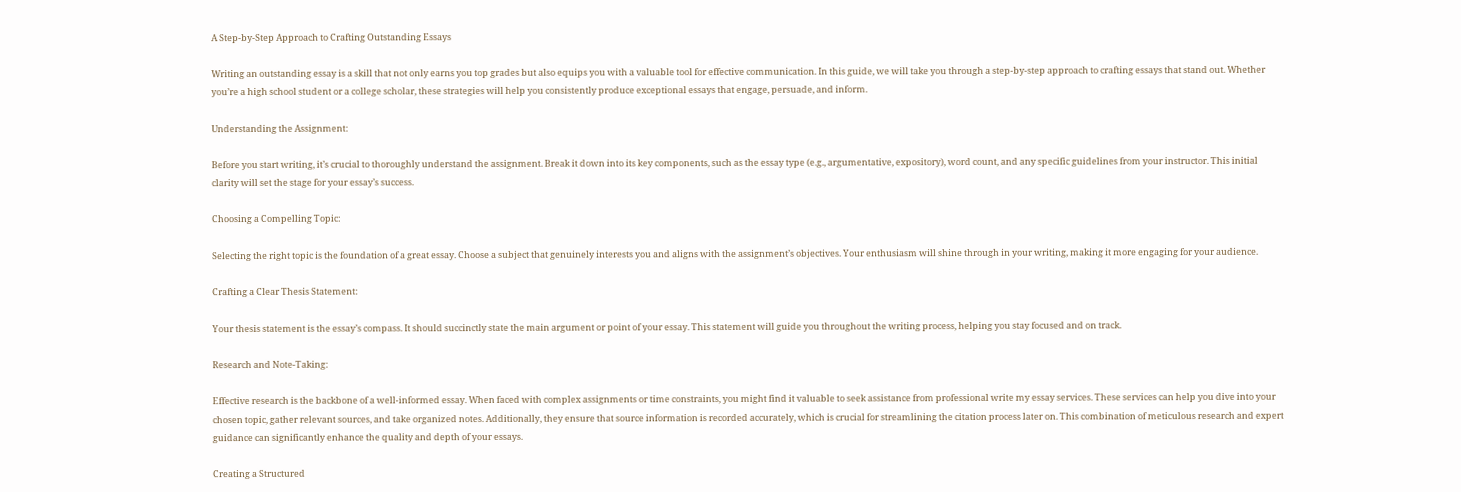A Step-by-Step Approach to Crafting Outstanding Essays

Writing an outstanding essay is a skill that not only earns you top grades but also equips you with a valuable tool for effective communication. In this guide, we will take you through a step-by-step approach to crafting essays that stand out. Whether you’re a high school student or a college scholar, these strategies will help you consistently produce exceptional essays that engage, persuade, and inform.

Understanding the Assignment:

Before you start writing, it’s crucial to thoroughly understand the assignment. Break it down into its key components, such as the essay type (e.g., argumentative, expository), word count, and any specific guidelines from your instructor. This initial clarity will set the stage for your essay’s success.

Choosing a Compelling Topic:

Selecting the right topic is the foundation of a great essay. Choose a subject that genuinely interests you and aligns with the assignment’s objectives. Your enthusiasm will shine through in your writing, making it more engaging for your audience.

Crafting a Clear Thesis Statement:

Your thesis statement is the essay’s compass. It should succinctly state the main argument or point of your essay. This statement will guide you throughout the writing process, helping you stay focused and on track.

Research and Note-Taking:

Effective research is the backbone of a well-informed essay. When faced with complex assignments or time constraints, you might find it valuable to seek assistance from professional write my essay services. These services can help you dive into your chosen topic, gather relevant sources, and take organized notes. Additionally, they ensure that source information is recorded accurately, which is crucial for streamlining the citation process later on. This combination of meticulous research and expert guidance can significantly enhance the quality and depth of your essays.

Creating a Structured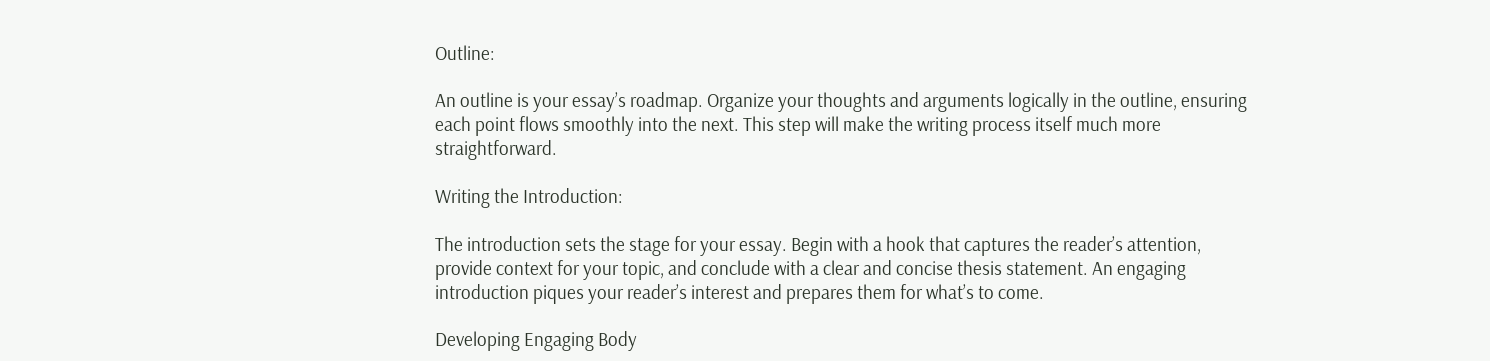Outline:

An outline is your essay’s roadmap. Organize your thoughts and arguments logically in the outline, ensuring each point flows smoothly into the next. This step will make the writing process itself much more straightforward.

Writing the Introduction:

The introduction sets the stage for your essay. Begin with a hook that captures the reader’s attention, provide context for your topic, and conclude with a clear and concise thesis statement. An engaging introduction piques your reader’s interest and prepares them for what’s to come.

Developing Engaging Body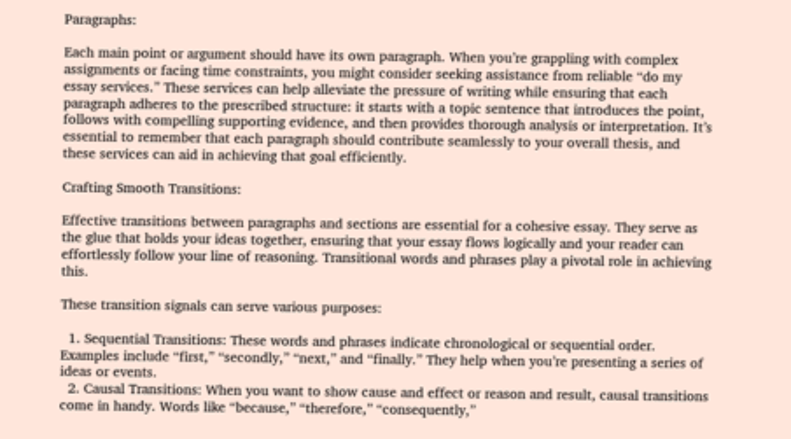Paragraphs:

Each main point or argument should have its own paragraph. When you’re grappling with complex assignments or facing time constraints, you might consider seeking assistance from reliable “do my essay services.” These services can help alleviate the pressure of writing while ensuring that each paragraph adheres to the prescribed structure: it starts with a topic sentence that introduces the point, follows with compelling supporting evidence, and then provides thorough analysis or interpretation. It’s essential to remember that each paragraph should contribute seamlessly to your overall thesis, and these services can aid in achieving that goal efficiently.

Crafting Smooth Transitions:

Effective transitions between paragraphs and sections are essential for a cohesive essay. They serve as the glue that holds your ideas together, ensuring that your essay flows logically and your reader can effortlessly follow your line of reasoning. Transitional words and phrases play a pivotal role in achieving this.

These transition signals can serve various purposes:

  1. Sequential Transitions: These words and phrases indicate chronological or sequential order. Examples include “first,” “secondly,” “next,” and “finally.” They help when you’re presenting a series of ideas or events.
  2. Causal Transitions: When you want to show cause and effect or reason and result, causal transitions come in handy. Words like “because,” “therefore,” “consequently,”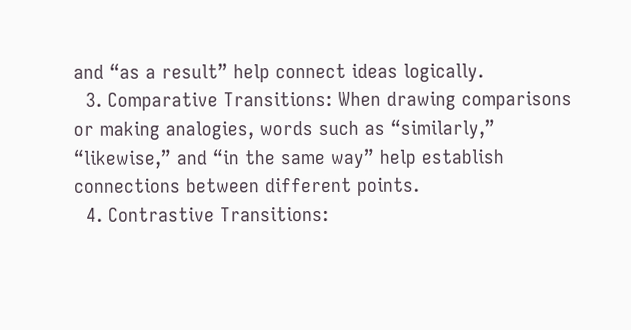and “as a result” help connect ideas logically.
  3. Comparative Transitions: When drawing comparisons or making analogies, words such as “similarly,” “likewise,” and “in the same way” help establish connections between different points.
  4. Contrastive Transitions: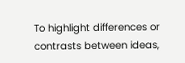To highlight differences or contrasts between ideas,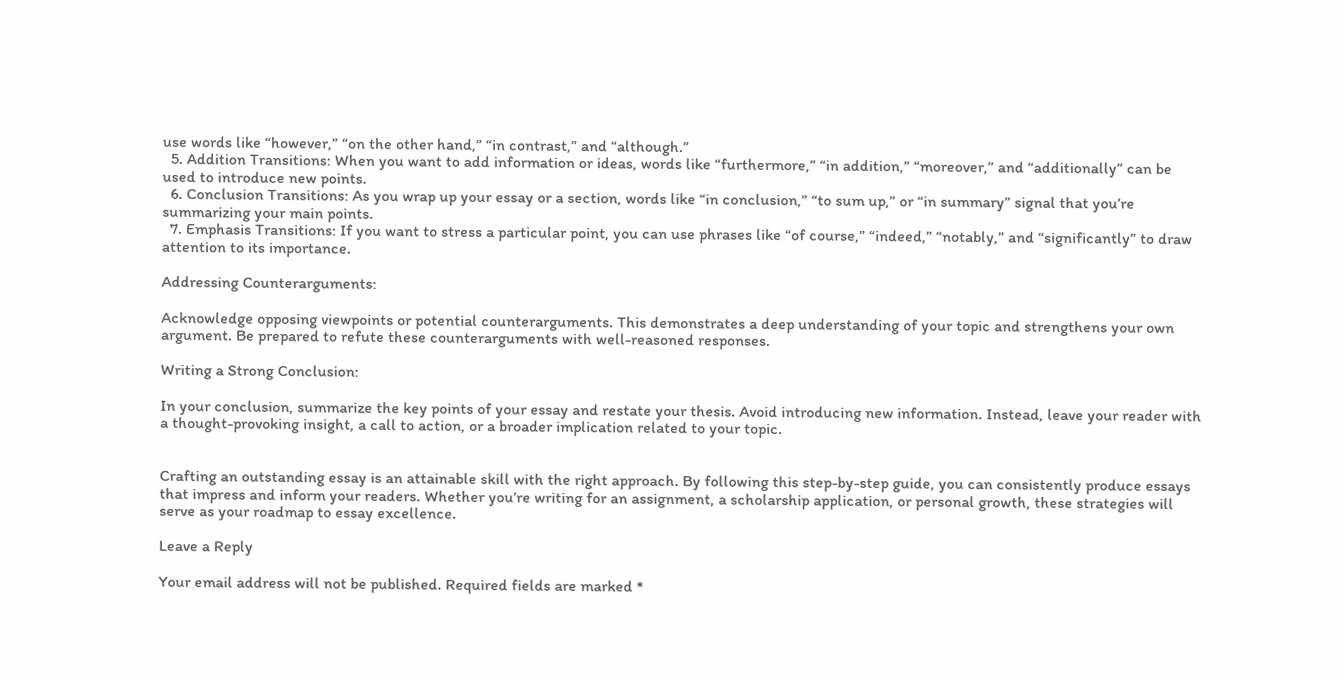use words like “however,” “on the other hand,” “in contrast,” and “although.”
  5. Addition Transitions: When you want to add information or ideas, words like “furthermore,” “in addition,” “moreover,” and “additionally” can be used to introduce new points.
  6. Conclusion Transitions: As you wrap up your essay or a section, words like “in conclusion,” “to sum up,” or “in summary” signal that you’re summarizing your main points.
  7. Emphasis Transitions: If you want to stress a particular point, you can use phrases like “of course,” “indeed,” “notably,” and “significantly” to draw attention to its importance.

Addressing Counterarguments:

Acknowledge opposing viewpoints or potential counterarguments. This demonstrates a deep understanding of your topic and strengthens your own argument. Be prepared to refute these counterarguments with well-reasoned responses.

Writing a Strong Conclusion:

In your conclusion, summarize the key points of your essay and restate your thesis. Avoid introducing new information. Instead, leave your reader with a thought-provoking insight, a call to action, or a broader implication related to your topic.


Crafting an outstanding essay is an attainable skill with the right approach. By following this step-by-step guide, you can consistently produce essays that impress and inform your readers. Whether you’re writing for an assignment, a scholarship application, or personal growth, these strategies will serve as your roadmap to essay excellence.

Leave a Reply

Your email address will not be published. Required fields are marked *